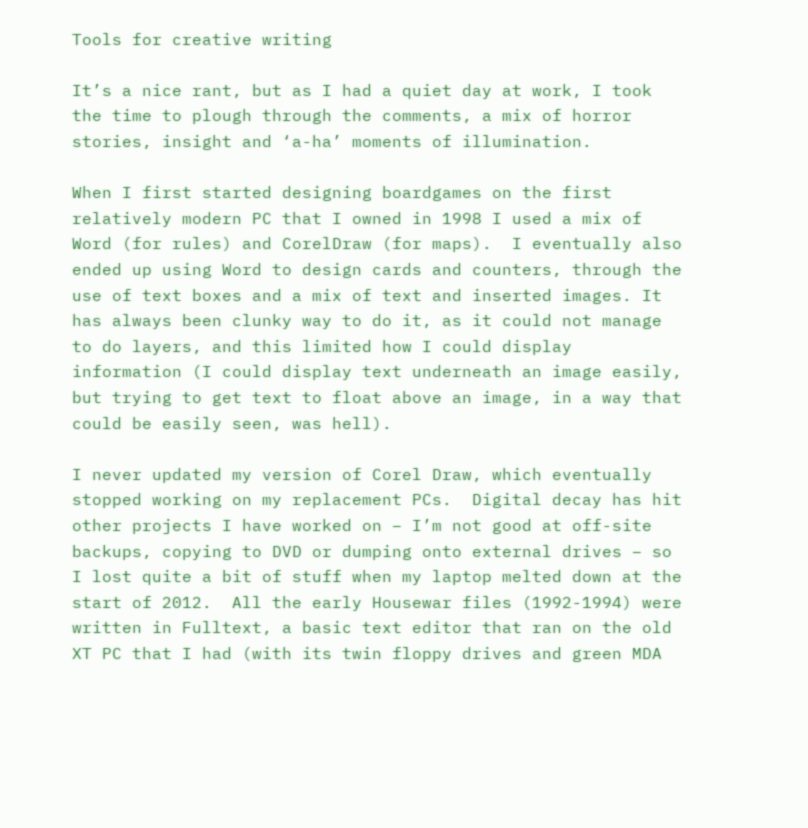Tools for creative writing

It’s a nice rant, but as I had a quiet day at work, I took the time to plough through the comments, a mix of horror stories, insight and ‘a-ha’ moments of illumination.

When I first started designing boardgames on the first relatively modern PC that I owned in 1998 I used a mix of Word (for rules) and CorelDraw (for maps).  I eventually also ended up using Word to design cards and counters, through the use of text boxes and a mix of text and inserted images. It has always been clunky way to do it, as it could not manage to do layers, and this limited how I could display information (I could display text underneath an image easily, but trying to get text to float above an image, in a way that could be easily seen, was hell).

I never updated my version of Corel Draw, which eventually stopped working on my replacement PCs.  Digital decay has hit other projects I have worked on – I’m not good at off-site backups, copying to DVD or dumping onto external drives – so I lost quite a bit of stuff when my laptop melted down at the start of 2012.  All the early Housewar files (1992-1994) were written in Fulltext, a basic text editor that ran on the old XT PC that I had (with its twin floppy drives and green MDA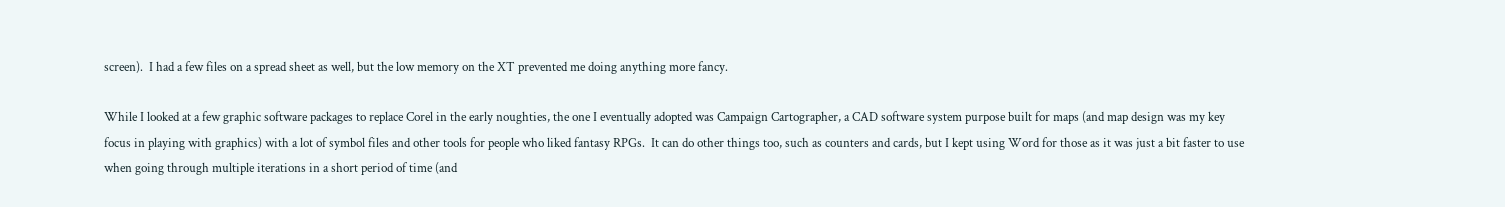screen).  I had a few files on a spread sheet as well, but the low memory on the XT prevented me doing anything more fancy.

While I looked at a few graphic software packages to replace Corel in the early noughties, the one I eventually adopted was Campaign Cartographer, a CAD software system purpose built for maps (and map design was my key focus in playing with graphics) with a lot of symbol files and other tools for people who liked fantasy RPGs.  It can do other things too, such as counters and cards, but I kept using Word for those as it was just a bit faster to use when going through multiple iterations in a short period of time (and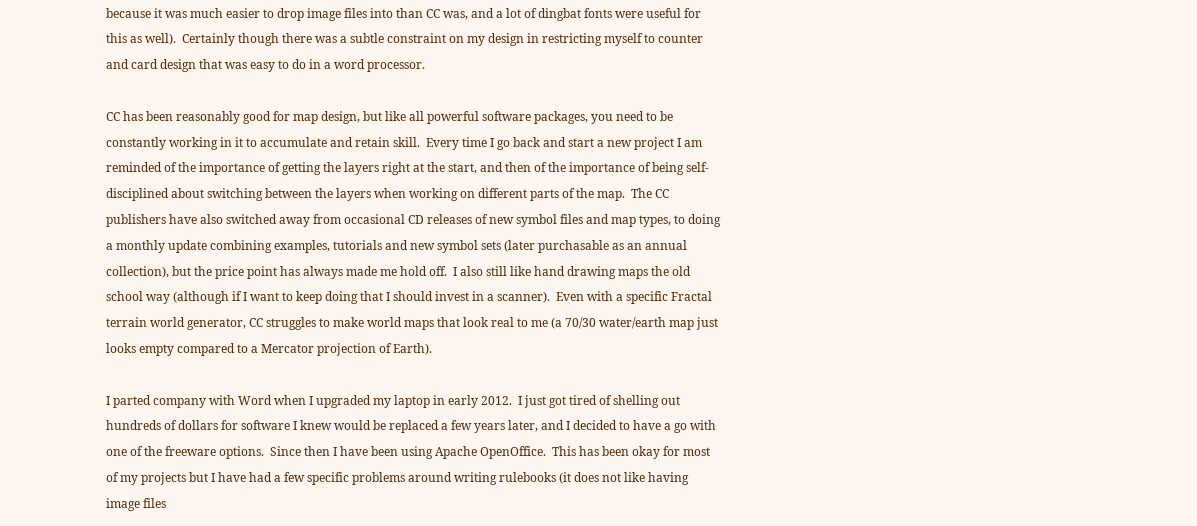because it was much easier to drop image files into than CC was, and a lot of dingbat fonts were useful for this as well).  Certainly though there was a subtle constraint on my design in restricting myself to counter and card design that was easy to do in a word processor.

CC has been reasonably good for map design, but like all powerful software packages, you need to be constantly working in it to accumulate and retain skill.  Every time I go back and start a new project I am reminded of the importance of getting the layers right at the start, and then of the importance of being self-disciplined about switching between the layers when working on different parts of the map.  The CC publishers have also switched away from occasional CD releases of new symbol files and map types, to doing a monthly update combining examples, tutorials and new symbol sets (later purchasable as an annual collection), but the price point has always made me hold off.  I also still like hand drawing maps the old school way (although if I want to keep doing that I should invest in a scanner).  Even with a specific Fractal terrain world generator, CC struggles to make world maps that look real to me (a 70/30 water/earth map just looks empty compared to a Mercator projection of Earth).

I parted company with Word when I upgraded my laptop in early 2012.  I just got tired of shelling out hundreds of dollars for software I knew would be replaced a few years later, and I decided to have a go with one of the freeware options.  Since then I have been using Apache OpenOffice.  This has been okay for most of my projects but I have had a few specific problems around writing rulebooks (it does not like having image files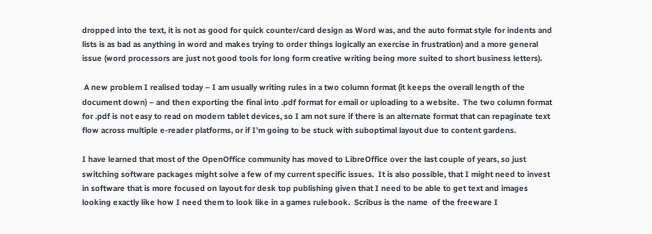dropped into the text, it is not as good for quick counter/card design as Word was, and the auto format style for indents and lists is as bad as anything in word and makes trying to order things logically an exercise in frustration) and a more general issue (word processors are just not good tools for long form creative writing being more suited to short business letters).

 A new problem I realised today – I am usually writing rules in a two column format (it keeps the overall length of the document down) – and then exporting the final into .pdf format for email or uploading to a website.  The two column format for .pdf is not easy to read on modern tablet devices, so I am not sure if there is an alternate format that can repaginate text flow across multiple e-reader platforms, or if I’m going to be stuck with suboptimal layout due to content gardens.

I have learned that most of the OpenOffice community has moved to LibreOffice over the last couple of years, so just switching software packages might solve a few of my current specific issues.  It is also possible, that I might need to invest in software that is more focused on layout for desk top publishing given that I need to be able to get text and images looking exactly like how I need them to look like in a games rulebook.  Scribus is the name  of the freeware I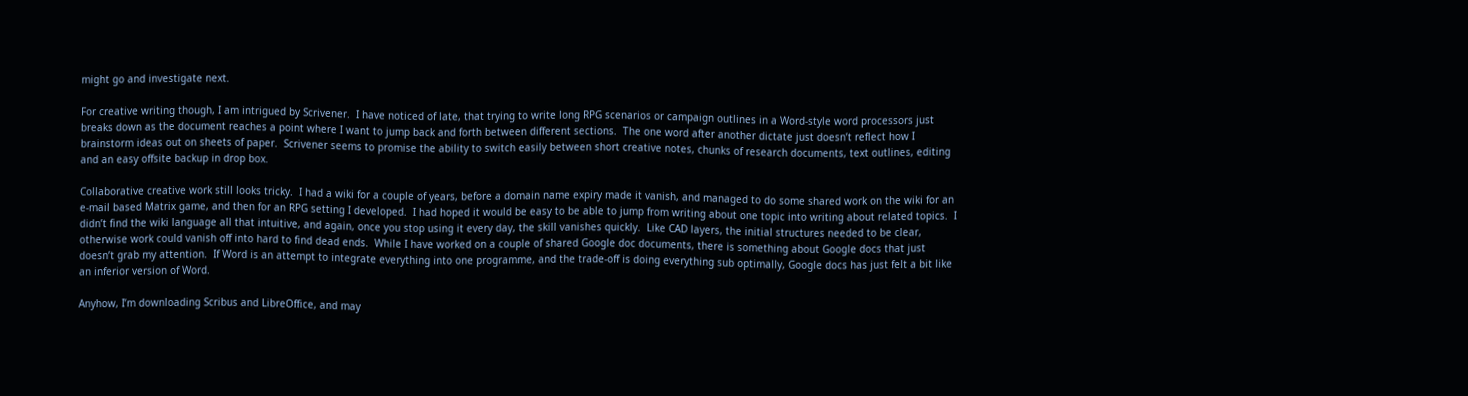might go and investigate next.

For creative writing though, I am intrigued by Scrivener.  I have noticed of late, that trying to write long RPG scenarios or campaign outlines in a Word-style word processors just breaks down as the document reaches a point where I want to jump back and forth between different sections.  The one word after another dictate just doesn’t reflect how I brainstorm ideas out on sheets of paper.  Scrivener seems to promise the ability to switch easily between short creative notes, chunks of research documents, text outlines, editing and an easy offsite backup in drop box.

Collaborative creative work still looks tricky.  I had a wiki for a couple of years, before a domain name expiry made it vanish, and managed to do some shared work on the wiki for an e-mail based Matrix game, and then for an RPG setting I developed.  I had hoped it would be easy to be able to jump from writing about one topic into writing about related topics.  I didn’t find the wiki language all that intuitive, and again, once you stop using it every day, the skill vanishes quickly.  Like CAD layers, the initial structures needed to be clear, otherwise work could vanish off into hard to find dead ends.  While I have worked on a couple of shared Google doc documents, there is something about Google docs that just doesn’t grab my attention.  If Word is an attempt to integrate everything into one programme, and the trade-off is doing everything sub optimally, Google docs has just felt a bit like an inferior version of Word.

Anyhow, I’m downloading Scribus and LibreOffice, and may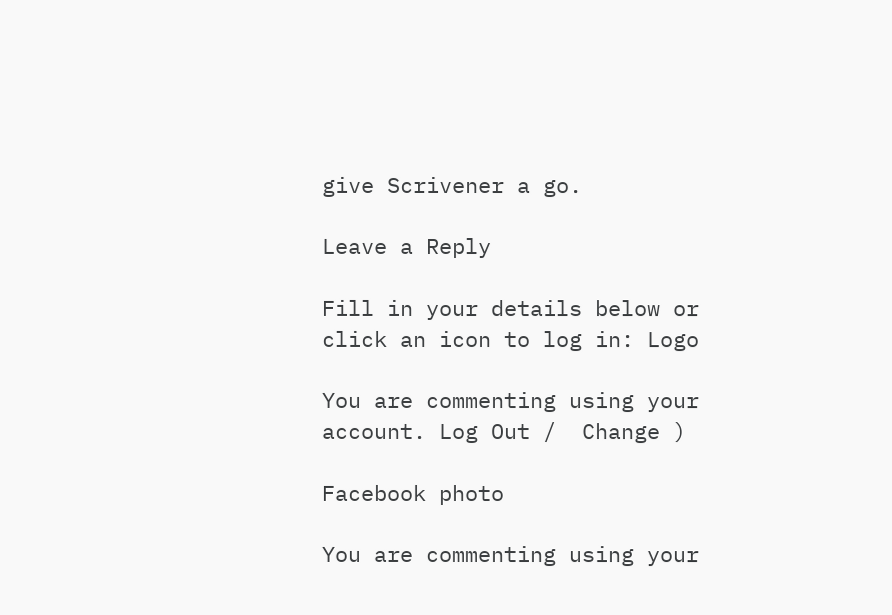give Scrivener a go.

Leave a Reply

Fill in your details below or click an icon to log in: Logo

You are commenting using your account. Log Out /  Change )

Facebook photo

You are commenting using your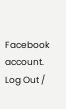Facebook account. Log Out /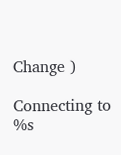Change )

Connecting to %s